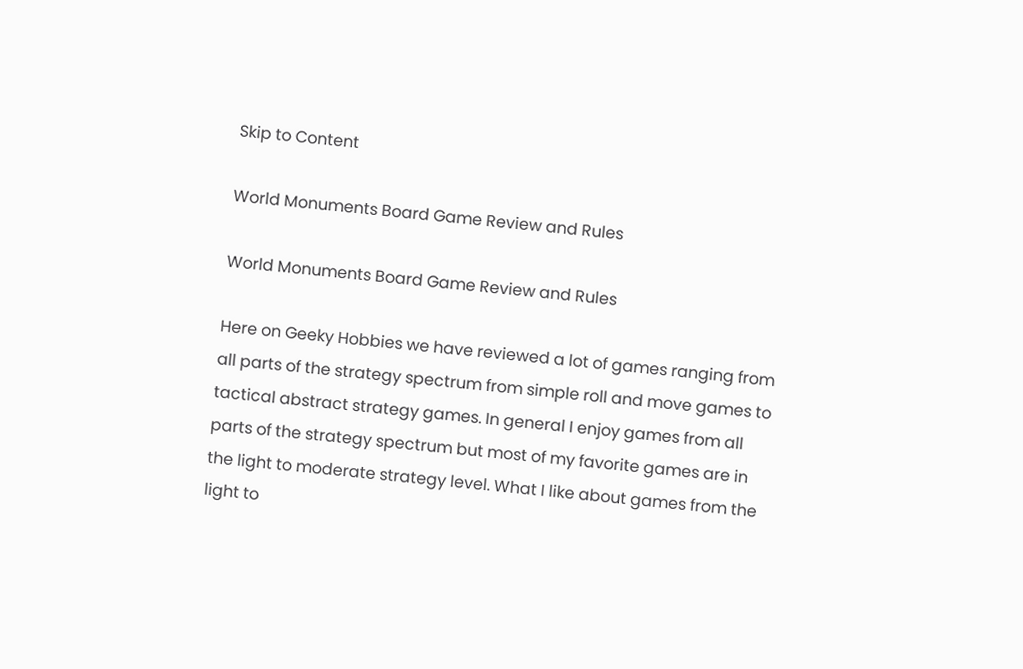Skip to Content

World Monuments Board Game Review and Rules

World Monuments Board Game Review and Rules

Here on Geeky Hobbies we have reviewed a lot of games ranging from all parts of the strategy spectrum from simple roll and move games to tactical abstract strategy games. In general I enjoy games from all parts of the strategy spectrum but most of my favorite games are in the light to moderate strategy level. What I like about games from the light to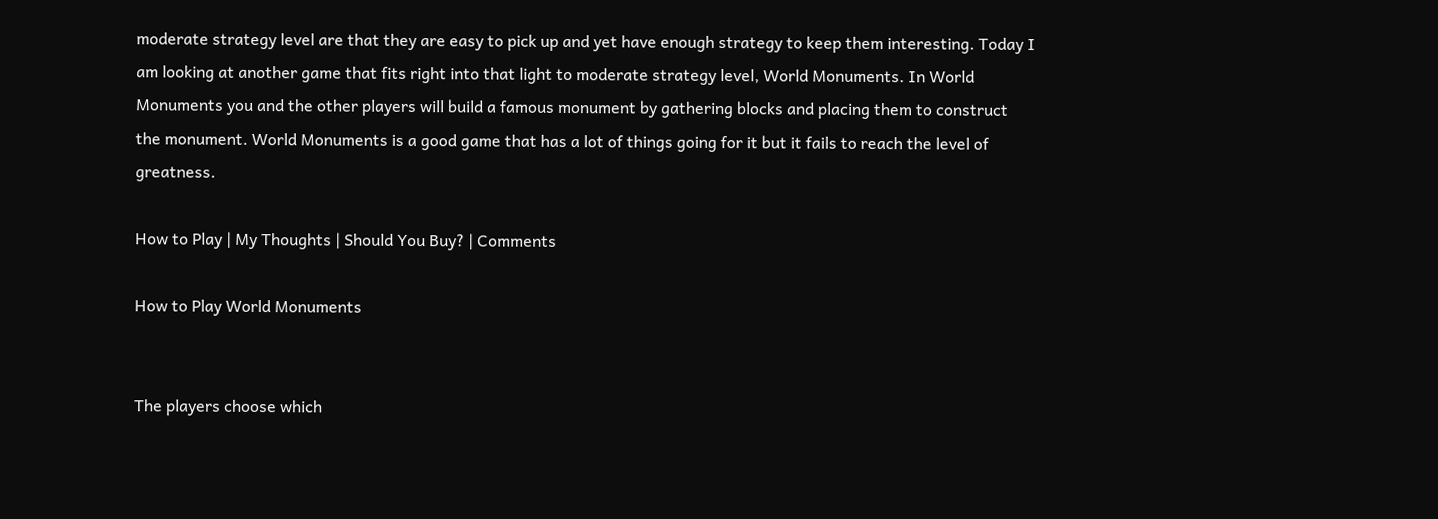moderate strategy level are that they are easy to pick up and yet have enough strategy to keep them interesting. Today I am looking at another game that fits right into that light to moderate strategy level, World Monuments. In World Monuments you and the other players will build a famous monument by gathering blocks and placing them to construct the monument. World Monuments is a good game that has a lot of things going for it but it fails to reach the level of greatness.

How to Play | My Thoughts | Should You Buy? | Comments

How to Play World Monuments


The players choose which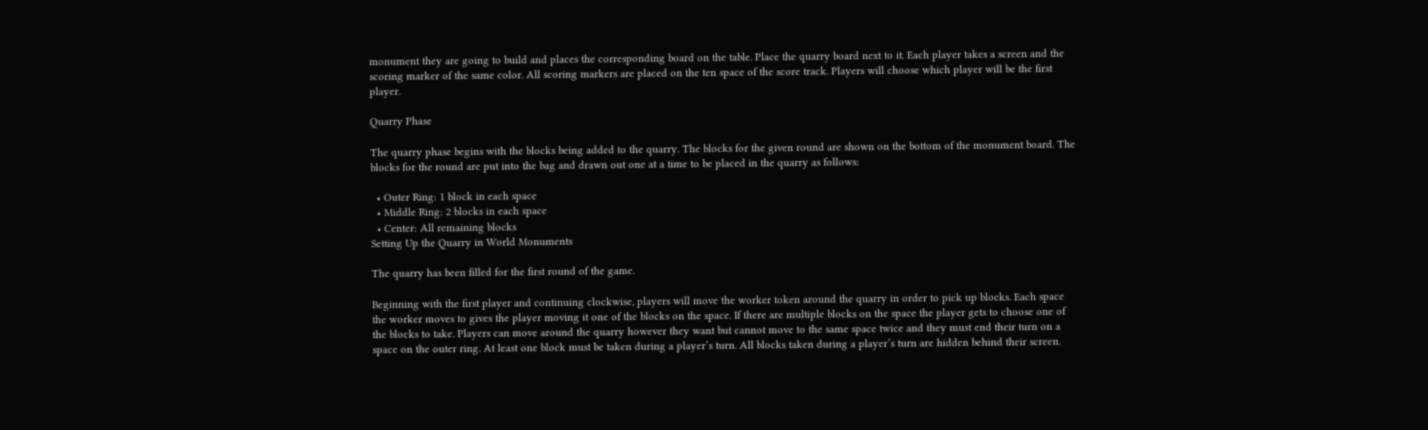monument they are going to build and places the corresponding board on the table. Place the quarry board next to it. Each player takes a screen and the scoring marker of the same color. All scoring markers are placed on the ten space of the score track. Players will choose which player will be the first player.

Quarry Phase

The quarry phase begins with the blocks being added to the quarry. The blocks for the given round are shown on the bottom of the monument board. The blocks for the round are put into the bag and drawn out one at a time to be placed in the quarry as follows:

  • Outer Ring: 1 block in each space
  • Middle Ring: 2 blocks in each space
  • Center: All remaining blocks
Setting Up the Quarry in World Monuments

The quarry has been filled for the first round of the game.

Beginning with the first player and continuing clockwise, players will move the worker token around the quarry in order to pick up blocks. Each space the worker moves to gives the player moving it one of the blocks on the space. If there are multiple blocks on the space the player gets to choose one of the blocks to take. Players can move around the quarry however they want but cannot move to the same space twice and they must end their turn on a space on the outer ring. At least one block must be taken during a player’s turn. All blocks taken during a player’s turn are hidden behind their screen.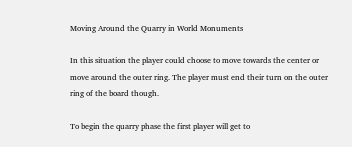Moving Around the Quarry in World Monuments

In this situation the player could choose to move towards the center or move around the outer ring. The player must end their turn on the outer ring of the board though.

To begin the quarry phase the first player will get to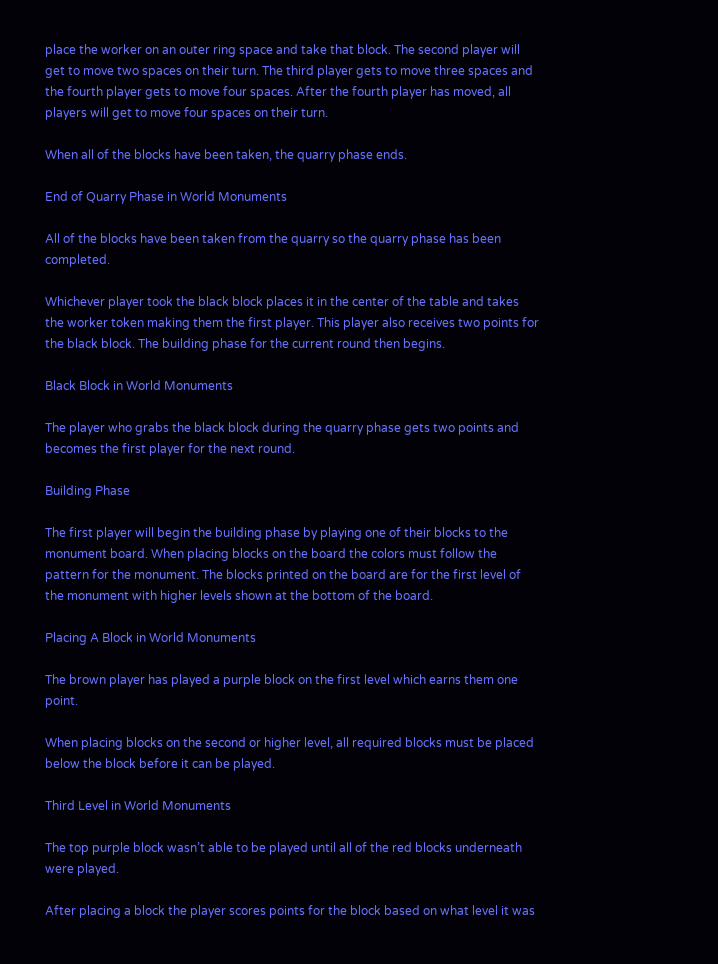place the worker on an outer ring space and take that block. The second player will get to move two spaces on their turn. The third player gets to move three spaces and the fourth player gets to move four spaces. After the fourth player has moved, all players will get to move four spaces on their turn.

When all of the blocks have been taken, the quarry phase ends.

End of Quarry Phase in World Monuments

All of the blocks have been taken from the quarry so the quarry phase has been completed.

Whichever player took the black block places it in the center of the table and takes the worker token making them the first player. This player also receives two points for the black block. The building phase for the current round then begins.

Black Block in World Monuments

The player who grabs the black block during the quarry phase gets two points and becomes the first player for the next round.

Building Phase

The first player will begin the building phase by playing one of their blocks to the monument board. When placing blocks on the board the colors must follow the pattern for the monument. The blocks printed on the board are for the first level of the monument with higher levels shown at the bottom of the board.

Placing A Block in World Monuments

The brown player has played a purple block on the first level which earns them one point.

When placing blocks on the second or higher level, all required blocks must be placed below the block before it can be played.

Third Level in World Monuments

The top purple block wasn’t able to be played until all of the red blocks underneath were played.

After placing a block the player scores points for the block based on what level it was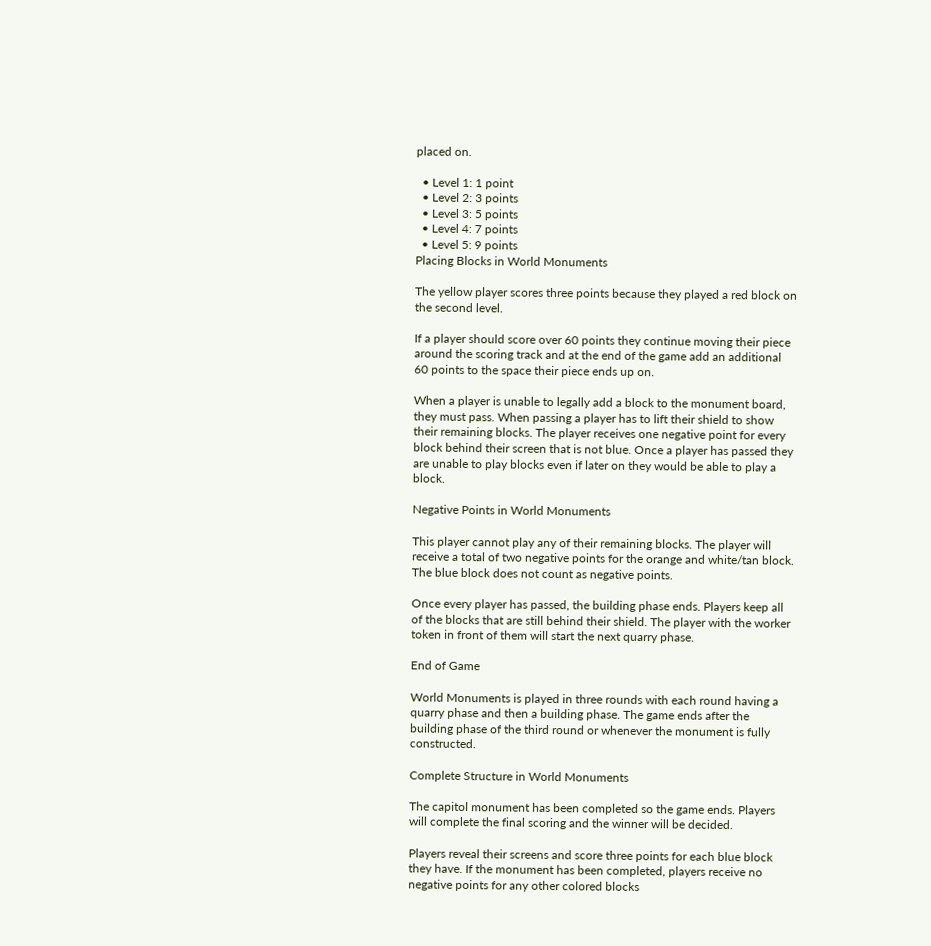placed on.

  • Level 1: 1 point
  • Level 2: 3 points
  • Level 3: 5 points
  • Level 4: 7 points
  • Level 5: 9 points
Placing Blocks in World Monuments

The yellow player scores three points because they played a red block on the second level.

If a player should score over 60 points they continue moving their piece around the scoring track and at the end of the game add an additional 60 points to the space their piece ends up on.

When a player is unable to legally add a block to the monument board, they must pass. When passing a player has to lift their shield to show their remaining blocks. The player receives one negative point for every block behind their screen that is not blue. Once a player has passed they are unable to play blocks even if later on they would be able to play a block.

Negative Points in World Monuments

This player cannot play any of their remaining blocks. The player will receive a total of two negative points for the orange and white/tan block. The blue block does not count as negative points.

Once every player has passed, the building phase ends. Players keep all of the blocks that are still behind their shield. The player with the worker token in front of them will start the next quarry phase.

End of Game

World Monuments is played in three rounds with each round having a quarry phase and then a building phase. The game ends after the building phase of the third round or whenever the monument is fully constructed.

Complete Structure in World Monuments

The capitol monument has been completed so the game ends. Players will complete the final scoring and the winner will be decided.

Players reveal their screens and score three points for each blue block they have. If the monument has been completed, players receive no negative points for any other colored blocks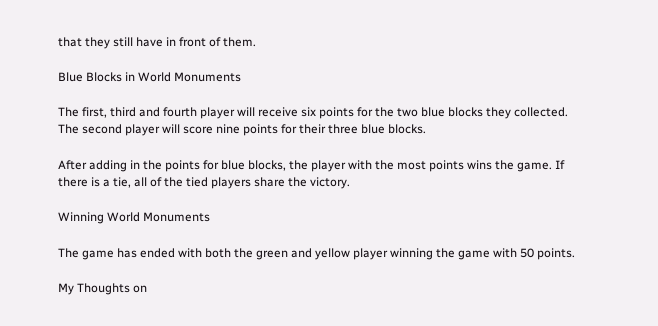that they still have in front of them.

Blue Blocks in World Monuments

The first, third and fourth player will receive six points for the two blue blocks they collected. The second player will score nine points for their three blue blocks.

After adding in the points for blue blocks, the player with the most points wins the game. If there is a tie, all of the tied players share the victory.

Winning World Monuments

The game has ended with both the green and yellow player winning the game with 50 points.

My Thoughts on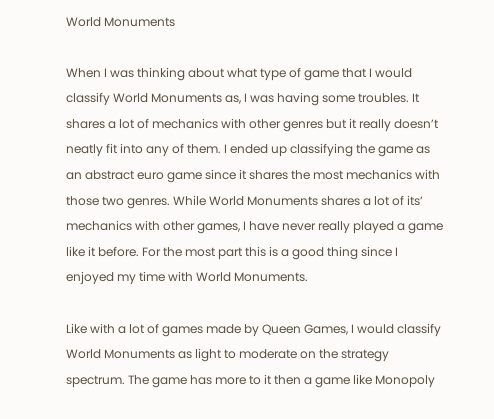World Monuments

When I was thinking about what type of game that I would classify World Monuments as, I was having some troubles. It shares a lot of mechanics with other genres but it really doesn’t neatly fit into any of them. I ended up classifying the game as an abstract euro game since it shares the most mechanics with those two genres. While World Monuments shares a lot of its’ mechanics with other games, I have never really played a game like it before. For the most part this is a good thing since I enjoyed my time with World Monuments.

Like with a lot of games made by Queen Games, I would classify World Monuments as light to moderate on the strategy spectrum. The game has more to it then a game like Monopoly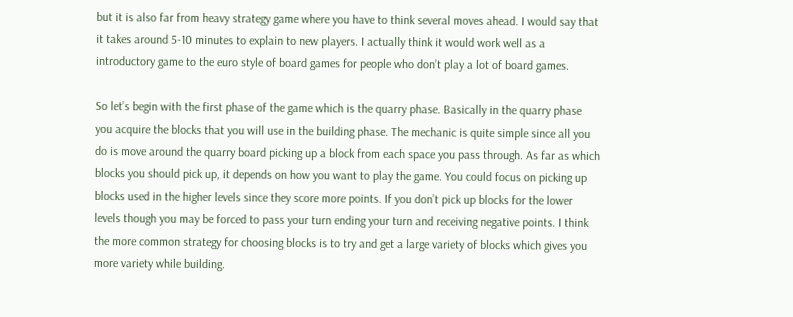but it is also far from heavy strategy game where you have to think several moves ahead. I would say that it takes around 5-10 minutes to explain to new players. I actually think it would work well as a introductory game to the euro style of board games for people who don’t play a lot of board games.

So let’s begin with the first phase of the game which is the quarry phase. Basically in the quarry phase you acquire the blocks that you will use in the building phase. The mechanic is quite simple since all you do is move around the quarry board picking up a block from each space you pass through. As far as which blocks you should pick up, it depends on how you want to play the game. You could focus on picking up blocks used in the higher levels since they score more points. If you don’t pick up blocks for the lower levels though you may be forced to pass your turn ending your turn and receiving negative points. I think the more common strategy for choosing blocks is to try and get a large variety of blocks which gives you more variety while building.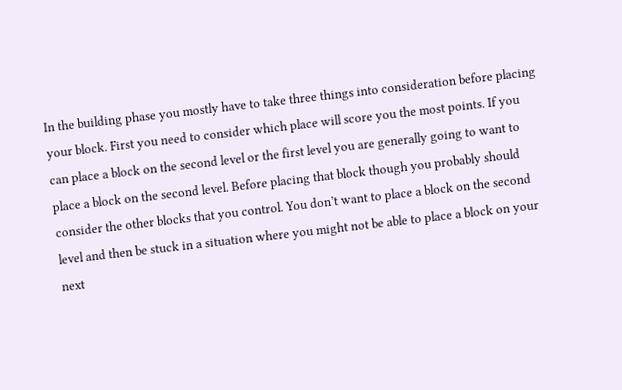In the building phase you mostly have to take three things into consideration before placing your block. First you need to consider which place will score you the most points. If you can place a block on the second level or the first level you are generally going to want to place a block on the second level. Before placing that block though you probably should consider the other blocks that you control. You don’t want to place a block on the second level and then be stuck in a situation where you might not be able to place a block on your next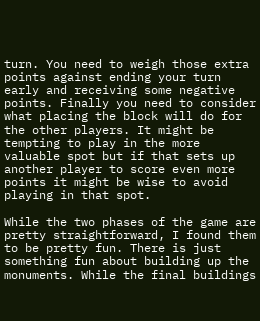turn. You need to weigh those extra points against ending your turn early and receiving some negative points. Finally you need to consider what placing the block will do for the other players. It might be tempting to play in the more valuable spot but if that sets up another player to score even more points it might be wise to avoid playing in that spot.

While the two phases of the game are pretty straightforward, I found them to be pretty fun. There is just something fun about building up the monuments. While the final buildings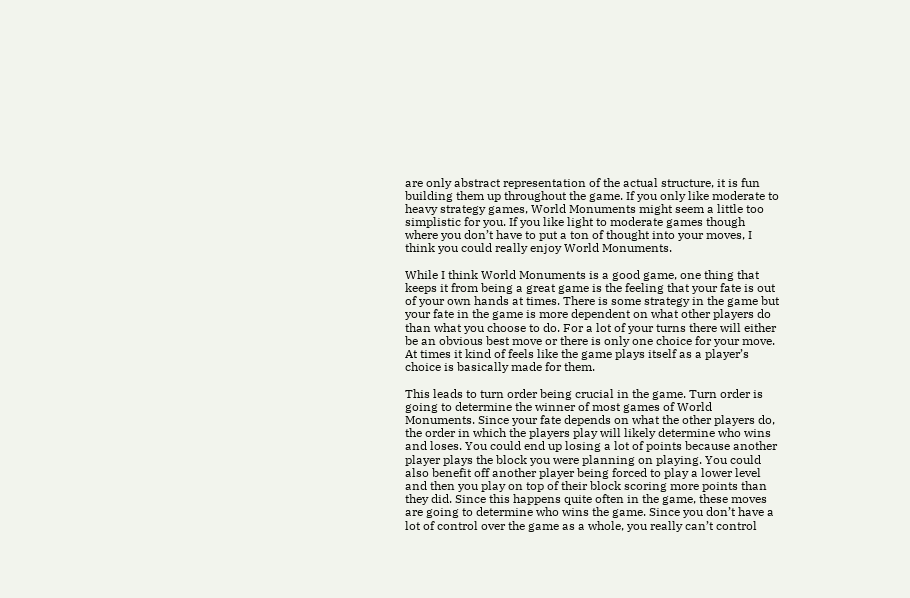are only abstract representation of the actual structure, it is fun building them up throughout the game. If you only like moderate to heavy strategy games, World Monuments might seem a little too simplistic for you. If you like light to moderate games though where you don’t have to put a ton of thought into your moves, I think you could really enjoy World Monuments.

While I think World Monuments is a good game, one thing that keeps it from being a great game is the feeling that your fate is out of your own hands at times. There is some strategy in the game but your fate in the game is more dependent on what other players do than what you choose to do. For a lot of your turns there will either be an obvious best move or there is only one choice for your move. At times it kind of feels like the game plays itself as a player’s choice is basically made for them.

This leads to turn order being crucial in the game. Turn order is going to determine the winner of most games of World Monuments. Since your fate depends on what the other players do, the order in which the players play will likely determine who wins and loses. You could end up losing a lot of points because another player plays the block you were planning on playing. You could also benefit off another player being forced to play a lower level and then you play on top of their block scoring more points than they did. Since this happens quite often in the game, these moves are going to determine who wins the game. Since you don’t have a lot of control over the game as a whole, you really can’t control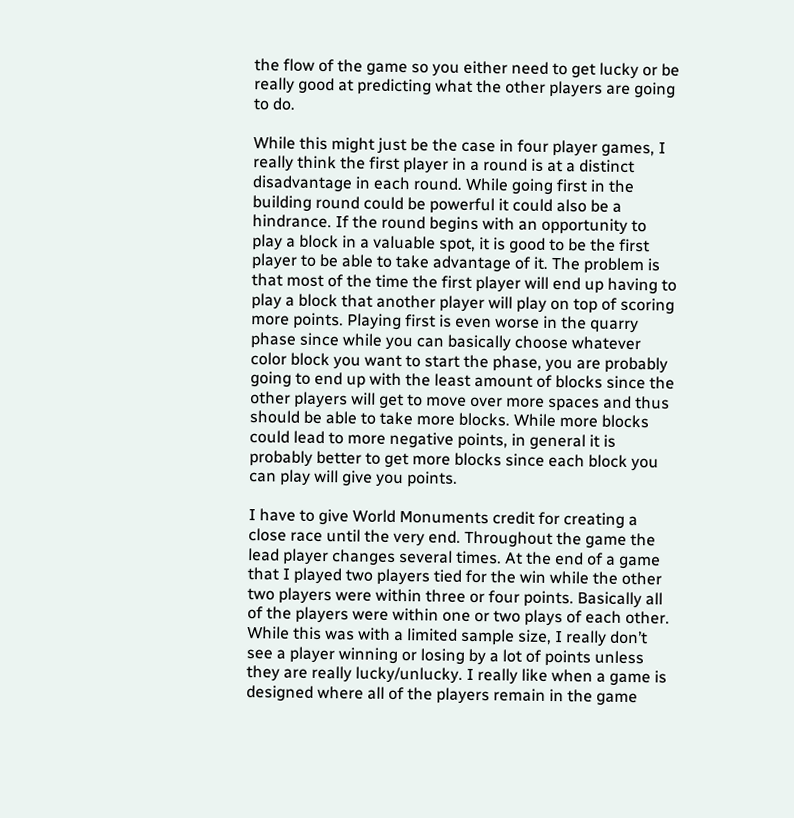the flow of the game so you either need to get lucky or be really good at predicting what the other players are going to do.

While this might just be the case in four player games, I really think the first player in a round is at a distinct disadvantage in each round. While going first in the building round could be powerful it could also be a hindrance. If the round begins with an opportunity to play a block in a valuable spot, it is good to be the first player to be able to take advantage of it. The problem is that most of the time the first player will end up having to play a block that another player will play on top of scoring more points. Playing first is even worse in the quarry phase since while you can basically choose whatever color block you want to start the phase, you are probably going to end up with the least amount of blocks since the other players will get to move over more spaces and thus should be able to take more blocks. While more blocks could lead to more negative points, in general it is probably better to get more blocks since each block you can play will give you points.

I have to give World Monuments credit for creating a close race until the very end. Throughout the game the lead player changes several times. At the end of a game that I played two players tied for the win while the other two players were within three or four points. Basically all of the players were within one or two plays of each other. While this was with a limited sample size, I really don’t see a player winning or losing by a lot of points unless they are really lucky/unlucky. I really like when a game is designed where all of the players remain in the game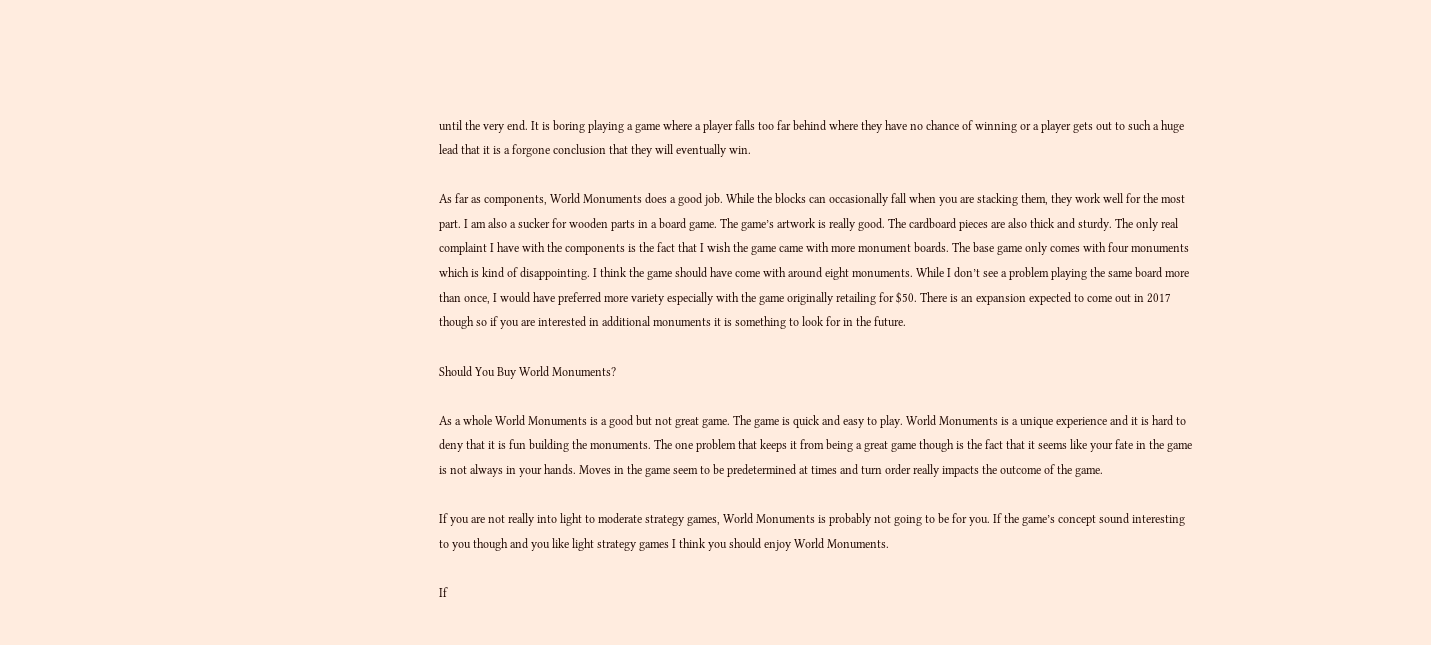until the very end. It is boring playing a game where a player falls too far behind where they have no chance of winning or a player gets out to such a huge lead that it is a forgone conclusion that they will eventually win.

As far as components, World Monuments does a good job. While the blocks can occasionally fall when you are stacking them, they work well for the most part. I am also a sucker for wooden parts in a board game. The game’s artwork is really good. The cardboard pieces are also thick and sturdy. The only real complaint I have with the components is the fact that I wish the game came with more monument boards. The base game only comes with four monuments which is kind of disappointing. I think the game should have come with around eight monuments. While I don’t see a problem playing the same board more than once, I would have preferred more variety especially with the game originally retailing for $50. There is an expansion expected to come out in 2017 though so if you are interested in additional monuments it is something to look for in the future.

Should You Buy World Monuments?

As a whole World Monuments is a good but not great game. The game is quick and easy to play. World Monuments is a unique experience and it is hard to deny that it is fun building the monuments. The one problem that keeps it from being a great game though is the fact that it seems like your fate in the game is not always in your hands. Moves in the game seem to be predetermined at times and turn order really impacts the outcome of the game.

If you are not really into light to moderate strategy games, World Monuments is probably not going to be for you. If the game’s concept sound interesting to you though and you like light strategy games I think you should enjoy World Monuments.

If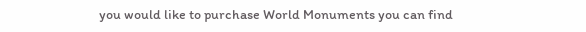you would like to purchase World Monuments you can find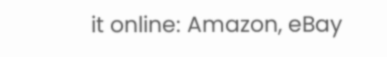it online: Amazon, eBay